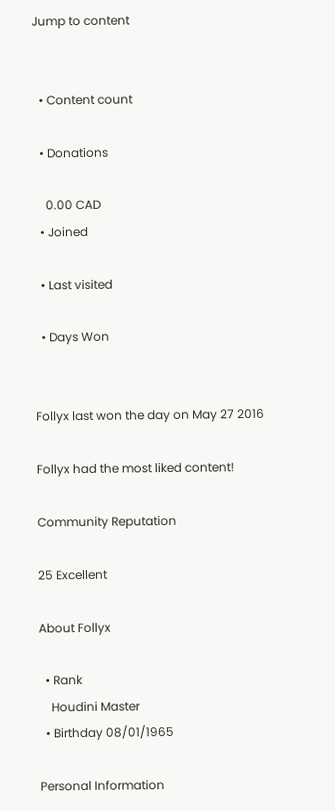Jump to content


  • Content count

  • Donations

    0.00 CAD
  • Joined

  • Last visited

  • Days Won


Follyx last won the day on May 27 2016

Follyx had the most liked content!

Community Reputation

25 Excellent

About Follyx

  • Rank
    Houdini Master
  • Birthday 08/01/1965

Personal Information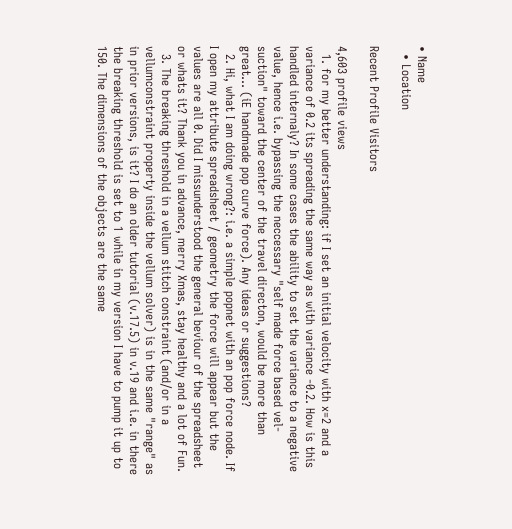• Name
  • Location

Recent Profile Visitors

4,603 profile views
  1. for my better understanding: if I set an initial velocity with x=2 and a variance of 0.2 its spreading the same way as with variance -0.2. How is this handled internaly? In some cases the ability to set the variance to a negative value, hence i.e. bypassing the neccessary "self made force based vel-suction" toward the center of the travel directon, would be more than great... (iE handmade pop curve force). Any ideas or suggestions?
  2. Hi, what I am doing wrong?: i.e. a simple popnet with an pop force node. If I open my attribute spreadsheet / geometry the force will appear but the values are all 0. Did I missunderstood the general beviour of the spreadsheet or whats it? Thank you in advance, merry Xmas, stay healthy and a lot of Fun.
  3. The breaking threshold in a vellum stitch constraint (and/or in a vellumconstraint property inside the vellum solver) is in the same "range" as in prior versions, is it? I do an older tutorial (v.17.5) in v.19 and i.e. in there the breaking threshold is set to 1 while in my version I have to pump it up to 150. The dimensions of the objects are the same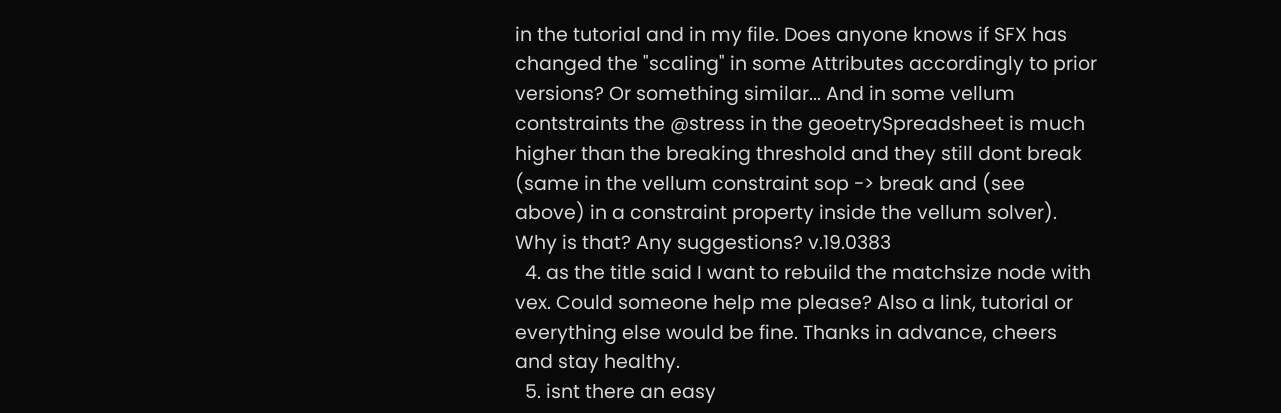in the tutorial and in my file. Does anyone knows if SFX has changed the "scaling" in some Attributes accordingly to prior versions? Or something similar... And in some vellum contstraints the @stress in the geoetrySpreadsheet is much higher than the breaking threshold and they still dont break (same in the vellum constraint sop -> break and (see above) in a constraint property inside the vellum solver). Why is that? Any suggestions? v.19.0383
  4. as the title said I want to rebuild the matchsize node with vex. Could someone help me please? Also a link, tutorial or everything else would be fine. Thanks in advance, cheers and stay healthy.
  5. isnt there an easy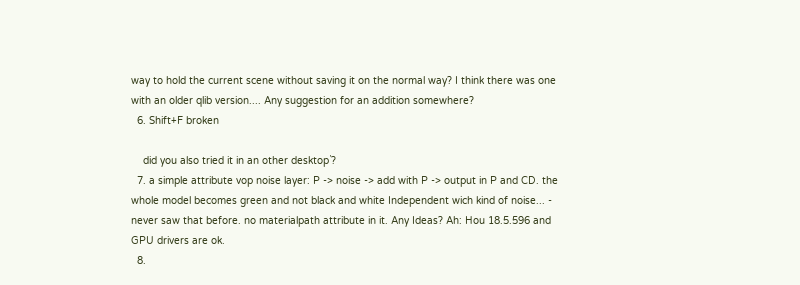way to hold the current scene without saving it on the normal way? I think there was one with an older qlib version.... Any suggestion for an addition somewhere?
  6. Shift+F broken

    did you also tried it in an other desktop`?
  7. a simple attribute vop noise layer: P -> noise -> add with P -> output in P and CD. the whole model becomes green and not black and white Independent wich kind of noise... - never saw that before. no materialpath attribute in it. Any Ideas? Ah: Hou 18.5.596 and GPU drivers are ok.
  8.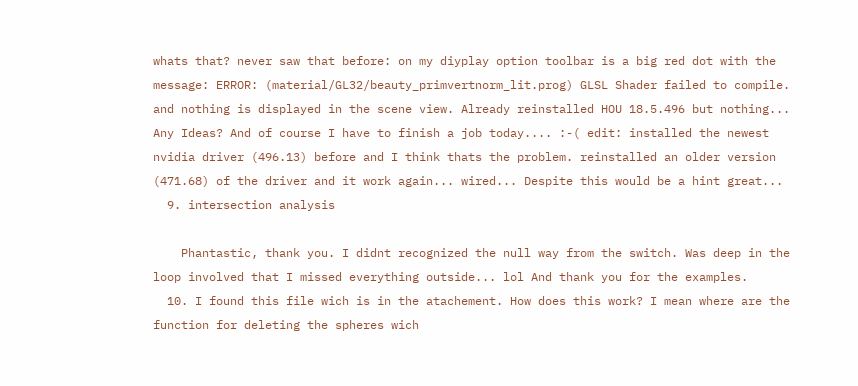whats that? never saw that before: on my diyplay option toolbar is a big red dot with the message: ERROR: (material/GL32/beauty_primvertnorm_lit.prog) GLSL Shader failed to compile. and nothing is displayed in the scene view. Already reinstalled HOU 18.5.496 but nothing... Any Ideas? And of course I have to finish a job today.... :-( edit: installed the newest nvidia driver (496.13) before and I think thats the problem. reinstalled an older version (471.68) of the driver and it work again... wired... Despite this would be a hint great...
  9. intersection analysis

    Phantastic, thank you. I didnt recognized the null way from the switch. Was deep in the loop involved that I missed everything outside... lol And thank you for the examples.
  10. I found this file wich is in the atachement. How does this work? I mean where are the function for deleting the spheres wich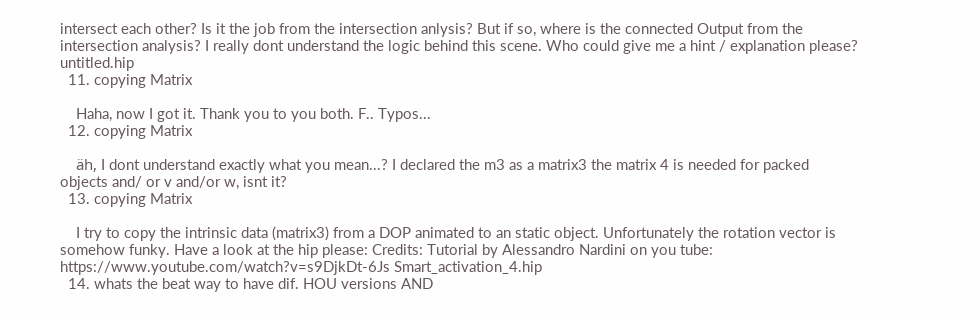intersect each other? Is it the job from the intersection anlysis? But if so, where is the connected Output from the intersection analysis? I really dont understand the logic behind this scene. Who could give me a hint / explanation please? untitled.hip
  11. copying Matrix

    Haha, now I got it. Thank you to you both. F.. Typos...
  12. copying Matrix

    äh, I dont understand exactly what you mean...? I declared the m3 as a matrix3 the matrix 4 is needed for packed objects and/ or v and/or w, isnt it?
  13. copying Matrix

    I try to copy the intrinsic data (matrix3) from a DOP animated to an static object. Unfortunately the rotation vector is somehow funky. Have a look at the hip please: Credits: Tutorial by Alessandro Nardini on you tube: https://www.youtube.com/watch?v=s9DjkDt-6Js Smart_activation_4.hip
  14. whats the beat way to have dif. HOU versions AND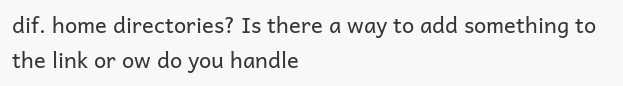dif. home directories? Is there a way to add something to the link or ow do you handle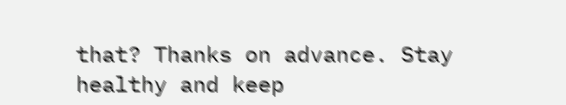that? Thanks on advance. Stay healthy and keep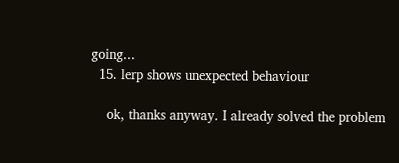going...
  15. lerp shows unexpected behaviour

    ok, thanks anyway. I already solved the problem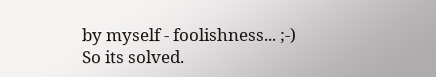by myself - foolishness... ;-) So its solved.